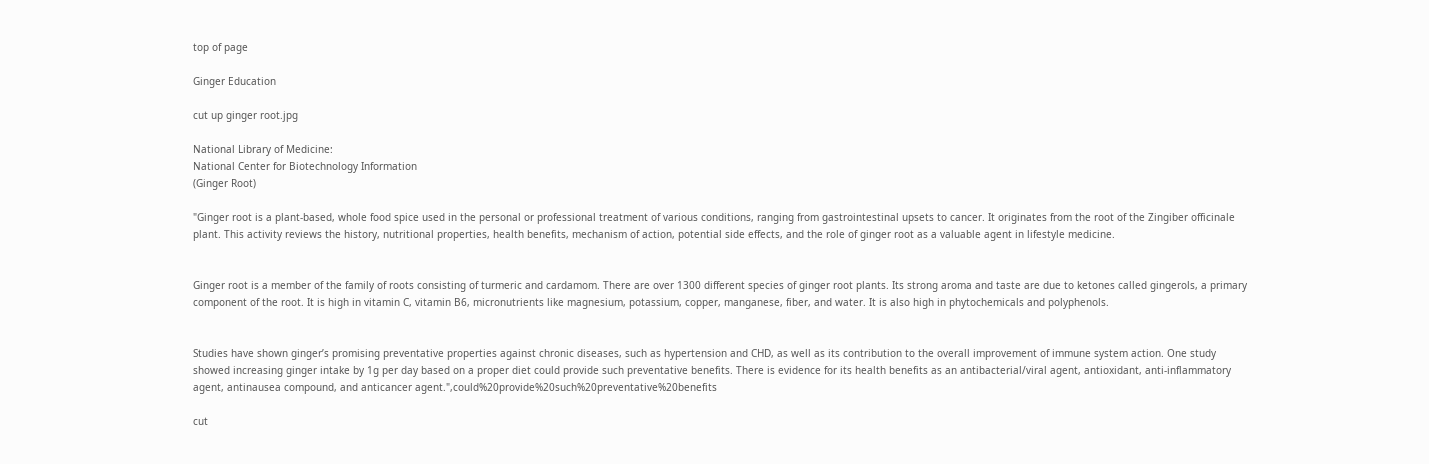top of page

Ginger Education

cut up ginger root.jpg

National Library of Medicine:
National Center for Biotechnology Information
(Ginger Root)

"Ginger root is a plant-based, whole food spice used in the personal or professional treatment of various conditions, ranging from gastrointestinal upsets to cancer. It originates from the root of the Zingiber officinale plant. This activity reviews the history, nutritional properties, health benefits, mechanism of action, potential side effects, and the role of ginger root as a valuable agent in lifestyle medicine.


Ginger root is a member of the family of roots consisting of turmeric and cardamom. There are over 1300 different species of ginger root plants. Its strong aroma and taste are due to ketones called gingerols, a primary component of the root. It is high in vitamin C, vitamin B6, micronutrients like magnesium, potassium, copper, manganese, fiber, and water. It is also high in phytochemicals and polyphenols.


Studies have shown ginger’s promising preventative properties against chronic diseases, such as hypertension and CHD, as well as its contribution to the overall improvement of immune system action. One study showed increasing ginger intake by 1g per day based on a proper diet could provide such preventative benefits. There is evidence for its health benefits as an antibacterial/viral agent, antioxidant, anti-inflammatory agent, antinausea compound, and anticancer agent.",could%20provide%20such%20preventative%20benefits

cut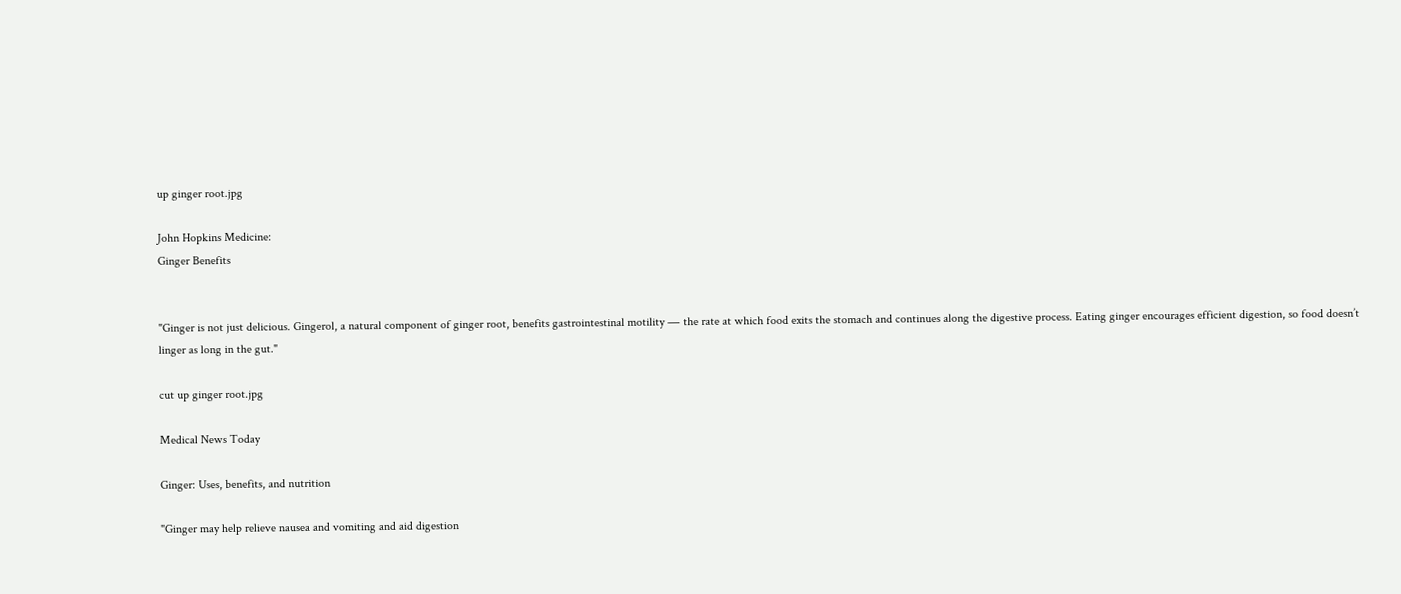up ginger root.jpg

John Hopkins Medicine:
Ginger Benefits


"Ginger is not just delicious. Gingerol, a natural component of ginger root, benefits gastrointestinal motility ― the rate at which food exits the stomach and continues along the digestive process. Eating ginger encourages efficient digestion, so food doesn’t linger as long in the gut."

cut up ginger root.jpg

Medical News Today

Ginger: Uses, benefits, and nutrition

"Ginger may help relieve nausea and vomiting and aid digestion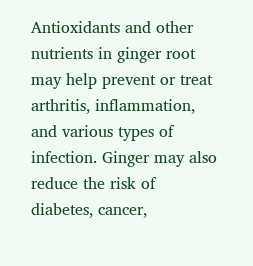Antioxidants and other nutrients in ginger root may help prevent or treat arthritis, inflammation, and various types of infection. Ginger may also reduce the risk of diabetes, cancer,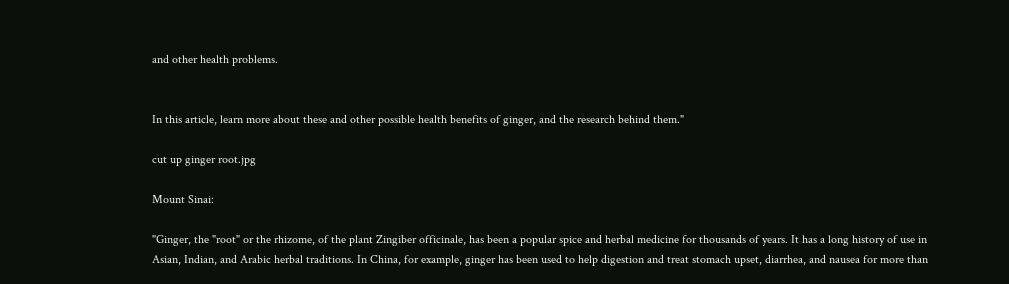and other health problems.


In this article, learn more about these and other possible health benefits of ginger, and the research behind them."

cut up ginger root.jpg

Mount Sinai:

"Ginger, the "root" or the rhizome, of the plant Zingiber officinale, has been a popular spice and herbal medicine for thousands of years. It has a long history of use in Asian, Indian, and Arabic herbal traditions. In China, for example, ginger has been used to help digestion and treat stomach upset, diarrhea, and nausea for more than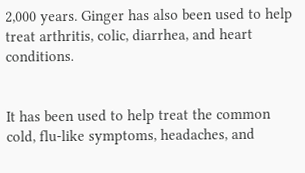2,000 years. Ginger has also been used to help treat arthritis, colic, diarrhea, and heart conditions.


It has been used to help treat the common cold, flu-like symptoms, headaches, and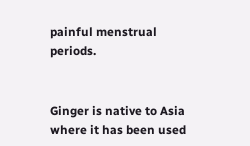painful menstrual periods.


Ginger is native to Asia where it has been used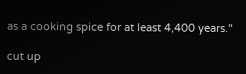as a cooking spice for at least 4,400 years."

cut up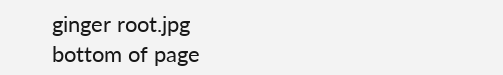ginger root.jpg
bottom of page